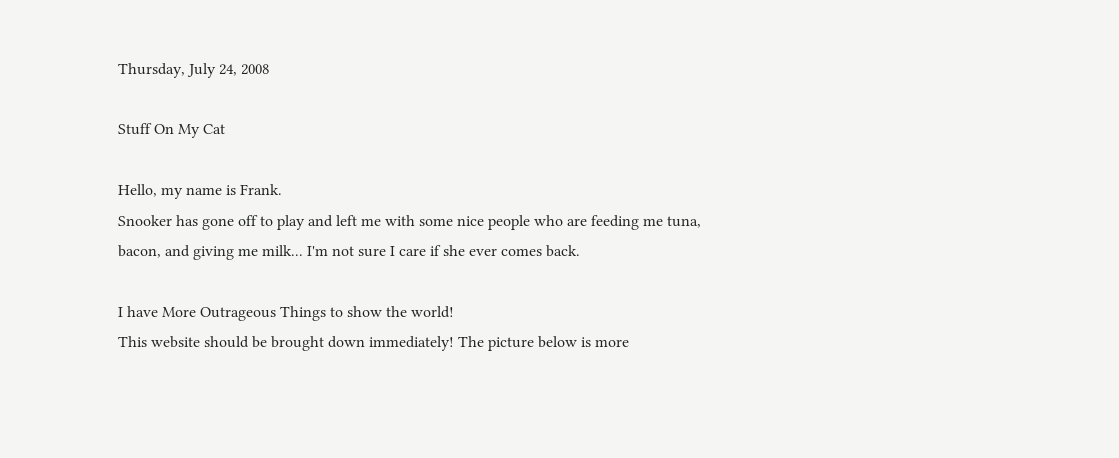Thursday, July 24, 2008

Stuff On My Cat

Hello, my name is Frank.
Snooker has gone off to play and left me with some nice people who are feeding me tuna, bacon, and giving me milk... I'm not sure I care if she ever comes back.

I have More Outrageous Things to show the world!
This website should be brought down immediately! The picture below is more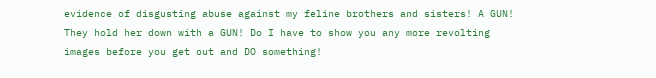evidence of disgusting abuse against my feline brothers and sisters! A GUN! They hold her down with a GUN! Do I have to show you any more revolting images before you get out and DO something!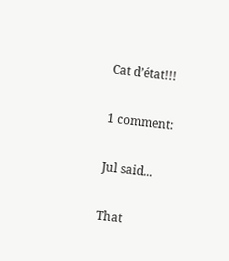Cat d’état!!!

1 comment:

Jul said...

That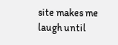site makes me laugh until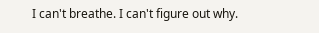I can't breathe. I can't figure out why.